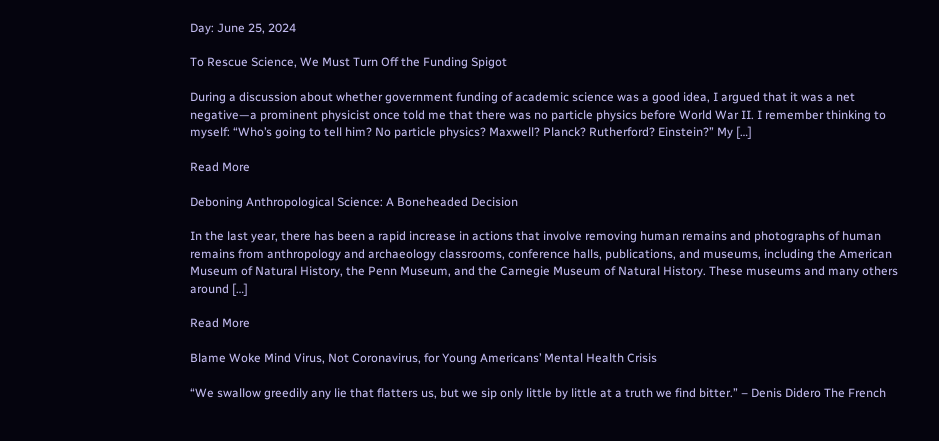Day: June 25, 2024

To Rescue Science, We Must Turn Off the Funding Spigot

During a discussion about whether government funding of academic science was a good idea, I argued that it was a net negative—a prominent physicist once told me that there was no particle physics before World War II. I remember thinking to myself: “Who’s going to tell him? No particle physics? Maxwell? Planck? Rutherford? Einstein?” My […]

Read More

Deboning Anthropological Science: A Boneheaded Decision

In the last year, there has been a rapid increase in actions that involve removing human remains and photographs of human remains from anthropology and archaeology classrooms, conference halls, publications, and museums, including the American Museum of Natural History, the Penn Museum, and the Carnegie Museum of Natural History. These museums and many others around […]

Read More

Blame Woke Mind Virus, Not Coronavirus, for Young Americans’ Mental Health Crisis

“We swallow greedily any lie that flatters us, but we sip only little by little at a truth we find bitter.” – Denis Didero The French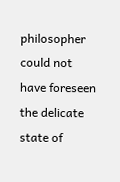philosopher could not have foreseen the delicate state of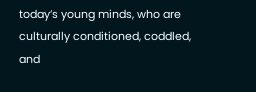today’s young minds, who are culturally conditioned, coddled, and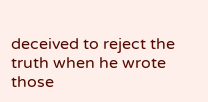deceived to reject the truth when he wrote those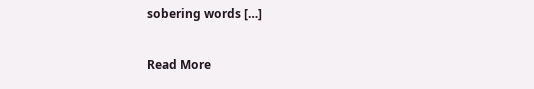sobering words […]

Read More